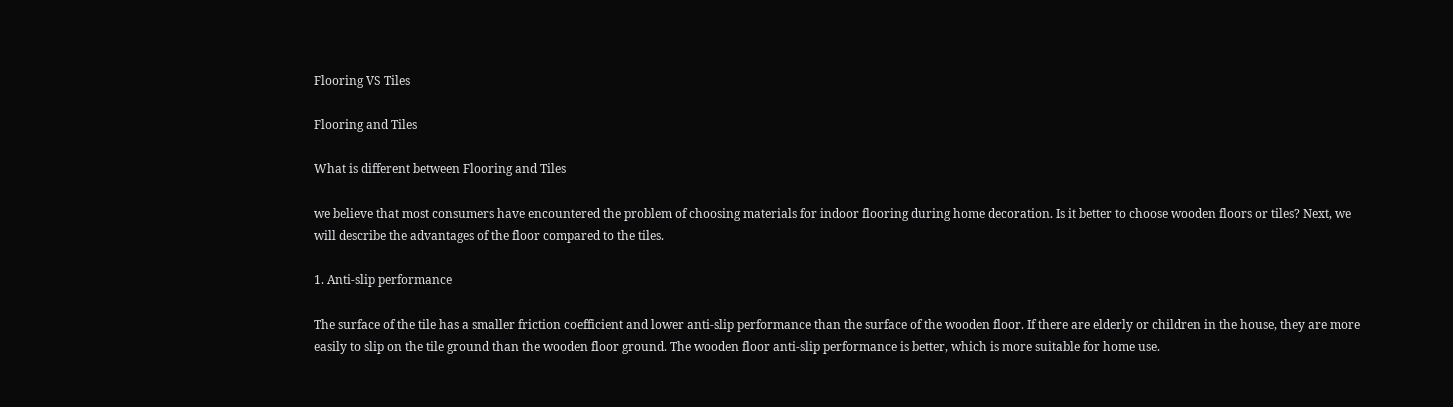Flooring VS Tiles

Flooring and Tiles

What is different between Flooring and Tiles

we believe that most consumers have encountered the problem of choosing materials for indoor flooring during home decoration. Is it better to choose wooden floors or tiles? Next, we will describe the advantages of the floor compared to the tiles.

1. Anti-slip performance

The surface of the tile has a smaller friction coefficient and lower anti-slip performance than the surface of the wooden floor. If there are elderly or children in the house, they are more easily to slip on the tile ground than the wooden floor ground. The wooden floor anti-slip performance is better, which is more suitable for home use.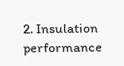2. Insulation performance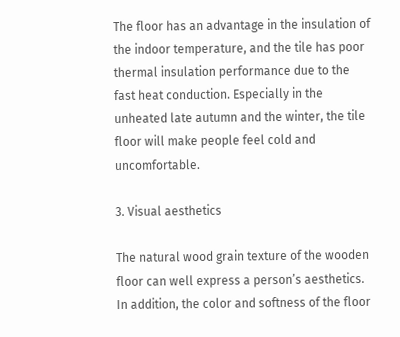The floor has an advantage in the insulation of the indoor temperature, and the tile has poor thermal insulation performance due to the fast heat conduction. Especially in the unheated late autumn and the winter, the tile floor will make people feel cold and uncomfortable.

3. Visual aesthetics

The natural wood grain texture of the wooden floor can well express a person’s aesthetics. In addition, the color and softness of the floor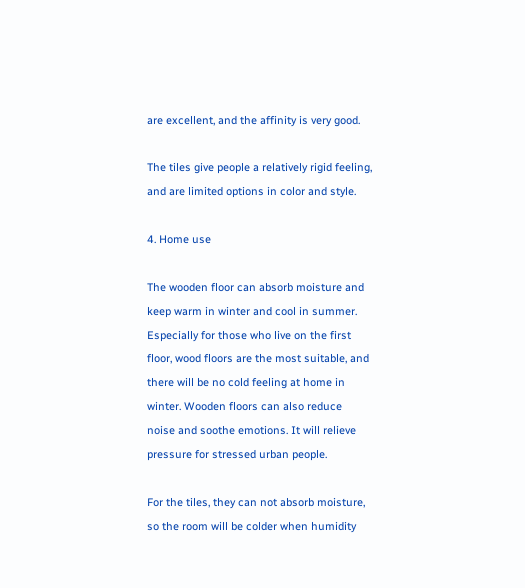are excellent, and the affinity is very good.

The tiles give people a relatively rigid feeling, and are limited options in color and style.

4. Home use

The wooden floor can absorb moisture and keep warm in winter and cool in summer. Especially for those who live on the first floor, wood floors are the most suitable, and there will be no cold feeling at home in winter. Wooden floors can also reduce noise and soothe emotions. It will relieve pressure for stressed urban people.

For the tiles, they can not absorb moisture, so the room will be colder when humidity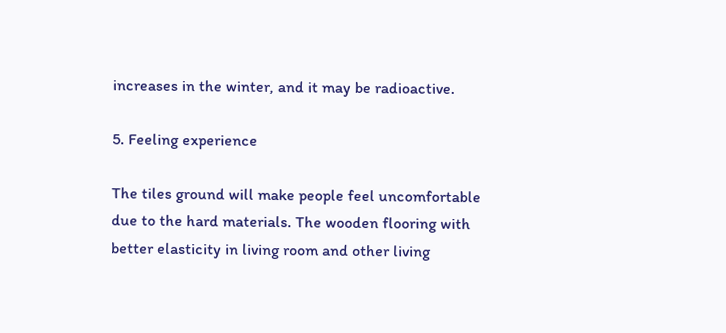increases in the winter, and it may be radioactive.

5. Feeling experience

The tiles ground will make people feel uncomfortable due to the hard materials. The wooden flooring with better elasticity in living room and other living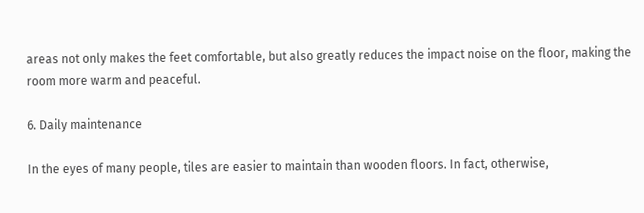areas not only makes the feet comfortable, but also greatly reduces the impact noise on the floor, making the room more warm and peaceful.

6. Daily maintenance

In the eyes of many people, tiles are easier to maintain than wooden floors. In fact, otherwise,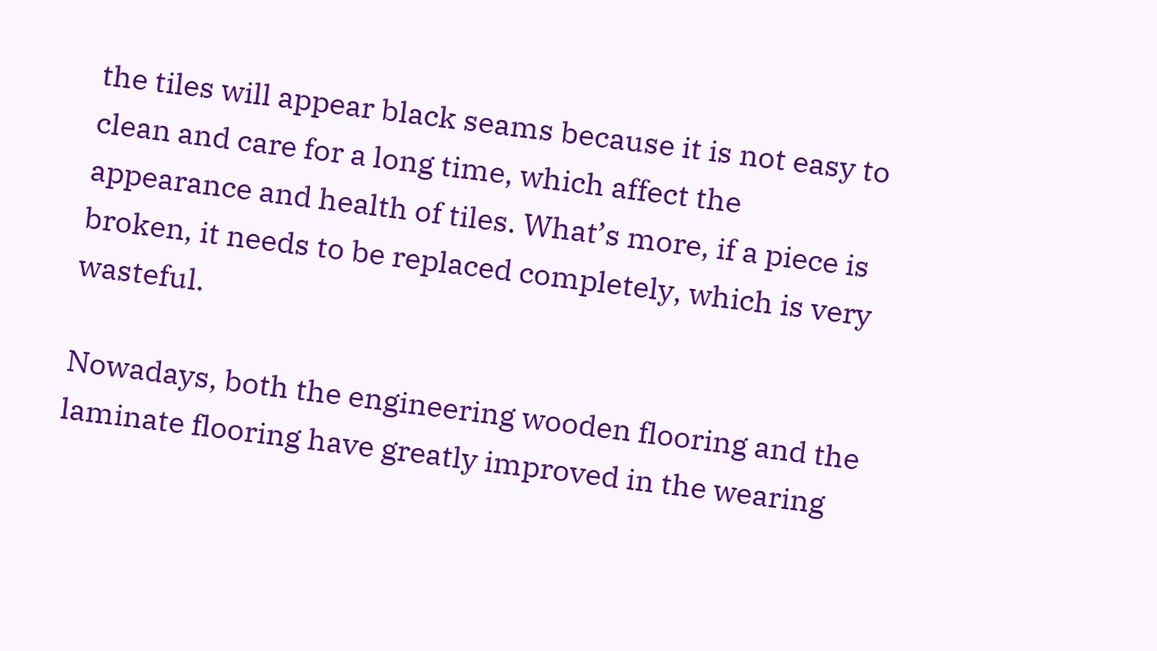the tiles will appear black seams because it is not easy to clean and care for a long time, which affect the appearance and health of tiles. What’s more, if a piece is broken, it needs to be replaced completely, which is very wasteful.

Nowadays, both the engineering wooden flooring and the laminate flooring have greatly improved in the wearing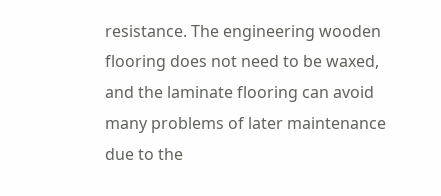resistance. The engineering wooden flooring does not need to be waxed, and the laminate flooring can avoid many problems of later maintenance due to the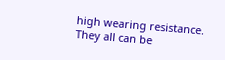high wearing resistance. They all can be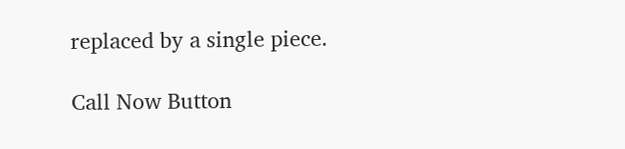replaced by a single piece.

Call Now Button